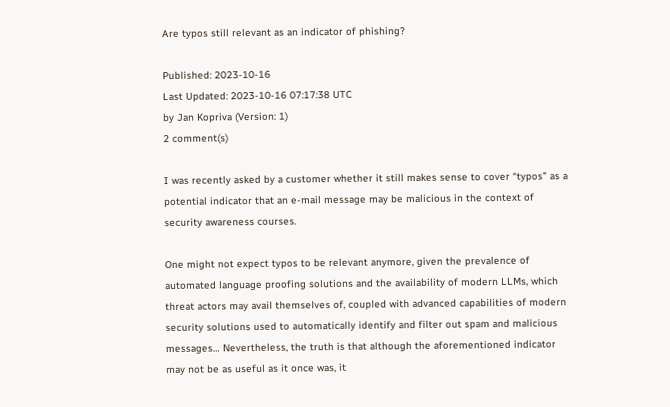Are typos still relevant as an indicator of phishing?

Published: 2023-10-16
Last Updated: 2023-10-16 07:17:38 UTC
by Jan Kopriva (Version: 1)
2 comment(s)

I was recently asked by a customer whether it still makes sense to cover “typos” as a potential indicator that an e-mail message may be malicious in the context of security awareness courses.

One might not expect typos to be relevant anymore, given the prevalence of automated language proofing solutions and the availability of modern LLMs, which threat actors may avail themselves of, coupled with advanced capabilities of modern security solutions used to automatically identify and filter out spam and malicious messages… Nevertheless, the truth is that although the aforementioned indicator may not be as useful as it once was, it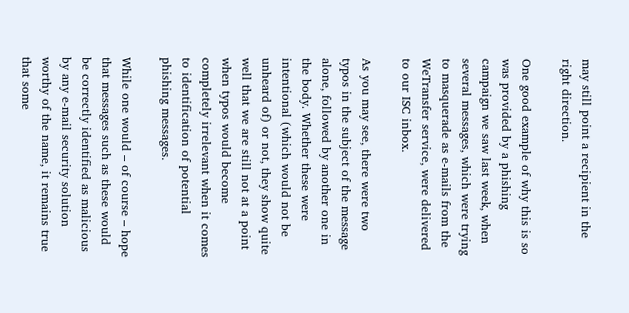may still point a recipient in the right direction.

One good example of why this is so was provided by a phishing campaign we saw last week, when several messages, which were trying to masquerade as e-mails from the WeTransfer service, were delivered to our ISC inbox.

As you may see, there were two typos in the subject of the message alone, followed by another one in the body. Whether these were intentional (which would not be unheard of) or not, they show quite well that we are still not at a point when typos would become completely irrelevant when it comes to identification of potential phishing messages.

While one would – of course – hope that messages such as these would be correctly identified as malicious by any e-mail security solution worthy of the name, it remains true that some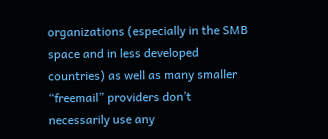organizations (especially in the SMB space and in less developed countries) as well as many smaller “freemail” providers don’t necessarily use any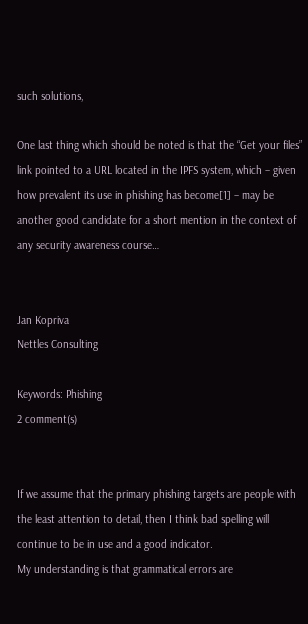such solutions,

One last thing which should be noted is that the “Get your files” link pointed to a URL located in the IPFS system, which – given how prevalent its use in phishing has become[1] – may be another good candidate for a short mention in the context of any security awareness course…


Jan Kopriva
Nettles Consulting

Keywords: Phishing
2 comment(s)


If we assume that the primary phishing targets are people with the least attention to detail, then I think bad spelling will continue to be in use and a good indicator.
My understanding is that grammatical errors are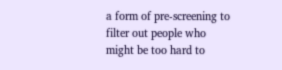a form of pre-screening to filter out people who might be too hard to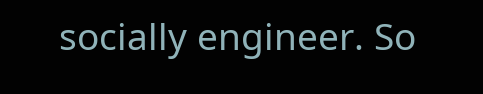socially engineer. So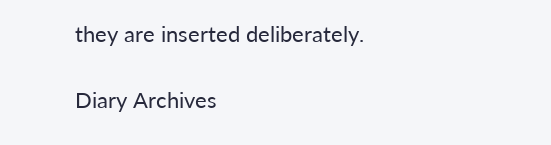they are inserted deliberately.

Diary Archives